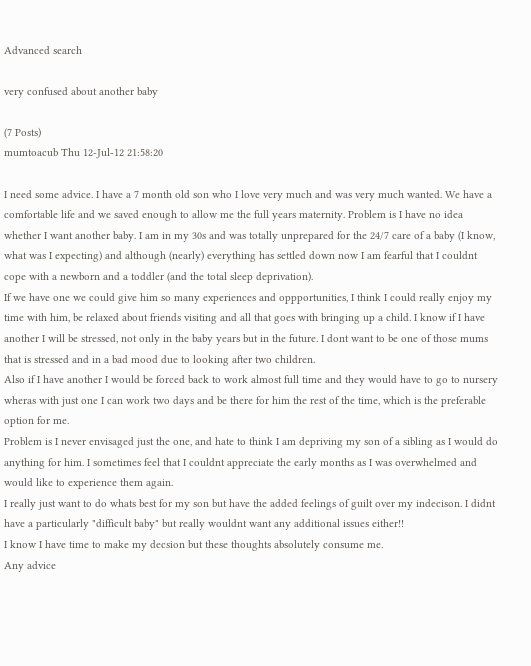Advanced search

very confused about another baby

(7 Posts)
mumtoacub Thu 12-Jul-12 21:58:20

I need some advice. I have a 7 month old son who I love very much and was very much wanted. We have a comfortable life and we saved enough to allow me the full years maternity. Problem is I have no idea whether I want another baby. I am in my 30s and was totally unprepared for the 24/7 care of a baby (I know, what was I expecting) and although (nearly) everything has settled down now I am fearful that I couldnt cope with a newborn and a toddler (and the total sleep deprivation).
If we have one we could give him so many experiences and oppportunities, I think I could really enjoy my time with him, be relaxed about friends visiting and all that goes with bringing up a child. I know if I have another I will be stressed, not only in the baby years but in the future. I dont want to be one of those mums that is stressed and in a bad mood due to looking after two children.
Also if I have another I would be forced back to work almost full time and they would have to go to nursery wheras with just one I can work two days and be there for him the rest of the time, which is the preferable option for me.
Problem is I never envisaged just the one, and hate to think I am depriving my son of a sibling as I would do anything for him. I sometimes feel that I couldnt appreciate the early months as I was overwhelmed and would like to experience them again.
I really just want to do whats best for my son but have the added feelings of guilt over my indecison. I didnt have a particularly "difficult baby" but really wouldnt want any additional issues either!!
I know I have time to make my decsion but these thoughts absolutely consume me.
Any advice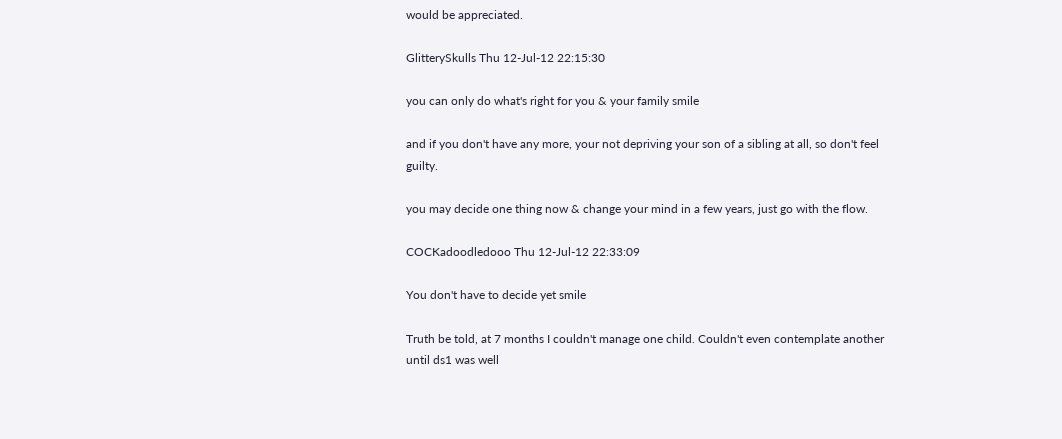would be appreciated.

GlitterySkulls Thu 12-Jul-12 22:15:30

you can only do what's right for you & your family smile

and if you don't have any more, your not depriving your son of a sibling at all, so don't feel guilty.

you may decide one thing now & change your mind in a few years, just go with the flow.

COCKadoodledooo Thu 12-Jul-12 22:33:09

You don't have to decide yet smile

Truth be told, at 7 months I couldn't manage one child. Couldn't even contemplate another until ds1 was well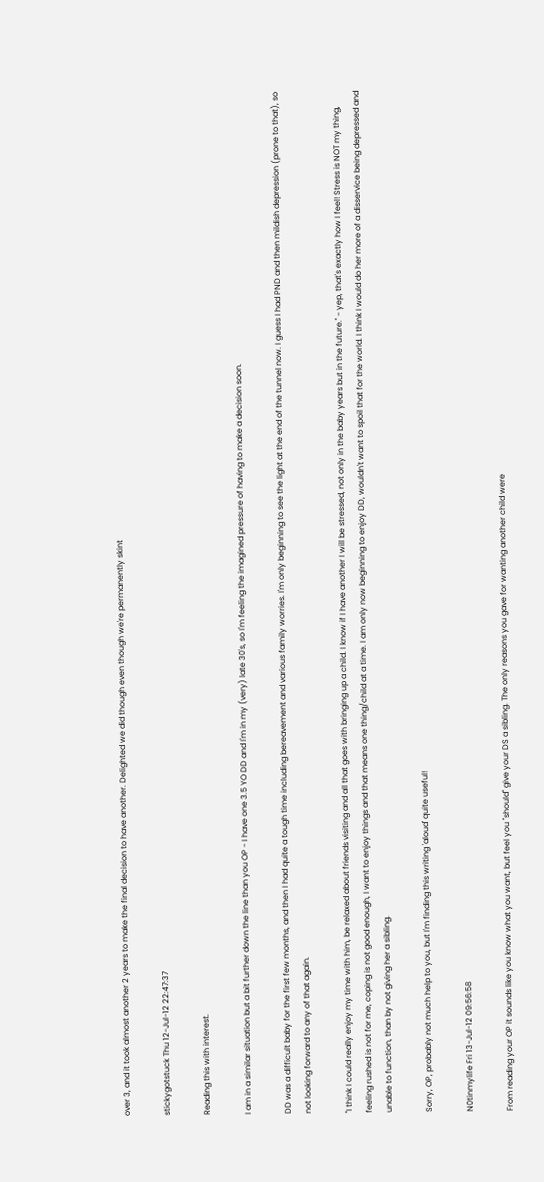over 3, and it took almost another 2 years to make the final decision to have another. Delighted we did though even though we're permanently skint

stickygotstuck Thu 12-Jul-12 22:47:37

Reading this with interest.

I am in a similar situation but a bit further down the line than you OP - I have one 3.5 YO DD and I'm in my (very) late 30's, so I'm feeling the imagined pressure of having to make a decision soon.

DD was a difficult baby for the first few months, and then I had quite a tough time including bereavement and various family worries. I'm only beginning to see the light at the end of the tunnel now. I guess I had PND and then mildish depression (prone to that), so not looking forward to any of that again.

"I think I could really enjoy my time with him, be relaxed about friends visiting and all that goes with bringing up a child. I know if I have another I will be stressed, not only in the baby years but in the future." - yep, that's exactly how I feel! Stress is NOT my thing, feeling rushed is not for me, coping is not good enough, I want to enjoy things and that means one thing/child at a time. I am only now beginning to enjoy DD, wouldn't want to spoil that for the world. I think I would do her more of a disservice being depressed and unable to function, than by not giving her a sibling.

Sorry, OP, probably not much help to you, but I'm finding this writing 'aloud' quite useful!

N0tinmylife Fri 13-Jul-12 09:56:58

From reading your OP it sounds like you know what you want, but feel you "should" give your DS a sibling. The only reasons you gave for wanting another child were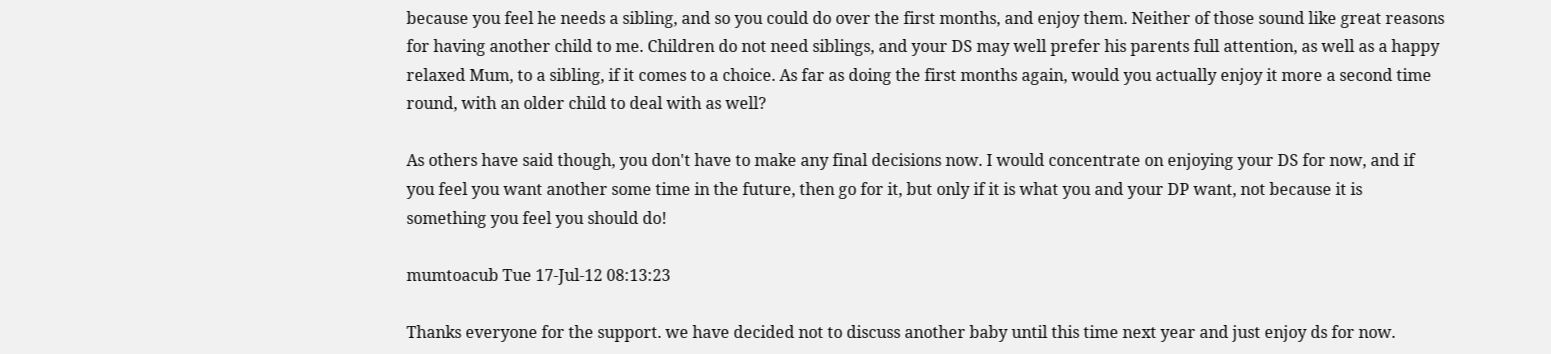because you feel he needs a sibling, and so you could do over the first months, and enjoy them. Neither of those sound like great reasons for having another child to me. Children do not need siblings, and your DS may well prefer his parents full attention, as well as a happy relaxed Mum, to a sibling, if it comes to a choice. As far as doing the first months again, would you actually enjoy it more a second time round, with an older child to deal with as well?

As others have said though, you don't have to make any final decisions now. I would concentrate on enjoying your DS for now, and if you feel you want another some time in the future, then go for it, but only if it is what you and your DP want, not because it is something you feel you should do!

mumtoacub Tue 17-Jul-12 08:13:23

Thanks everyone for the support. we have decided not to discuss another baby until this time next year and just enjoy ds for now.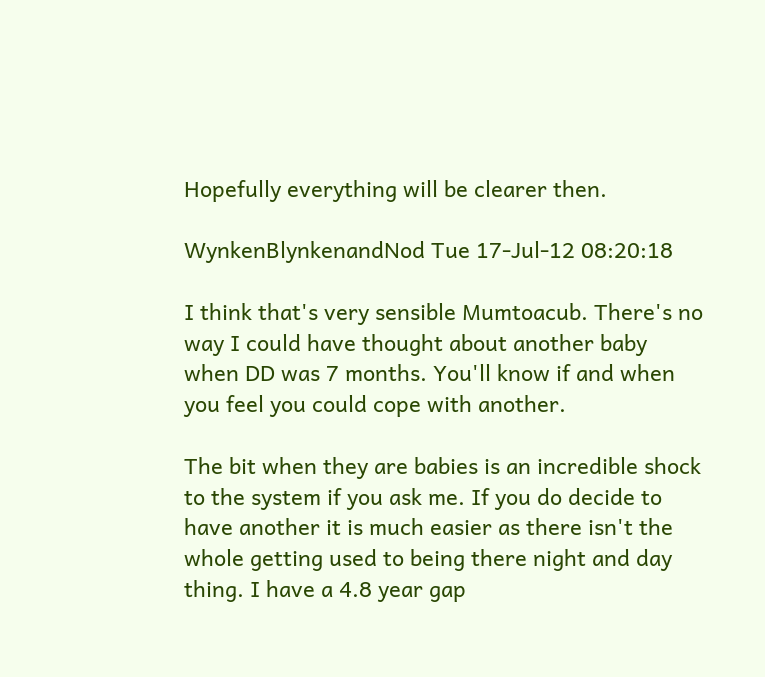Hopefully everything will be clearer then.

WynkenBlynkenandNod Tue 17-Jul-12 08:20:18

I think that's very sensible Mumtoacub. There's no way I could have thought about another baby when DD was 7 months. You'll know if and when you feel you could cope with another.

The bit when they are babies is an incredible shock to the system if you ask me. If you do decide to have another it is much easier as there isn't the whole getting used to being there night and day thing. I have a 4.8 year gap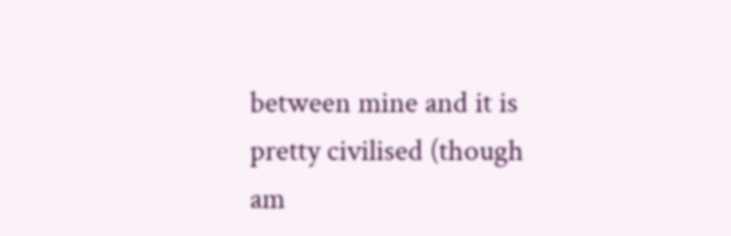between mine and it is pretty civilised (though am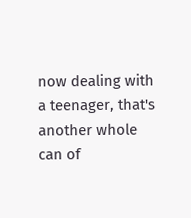now dealing with a teenager, that's another whole can of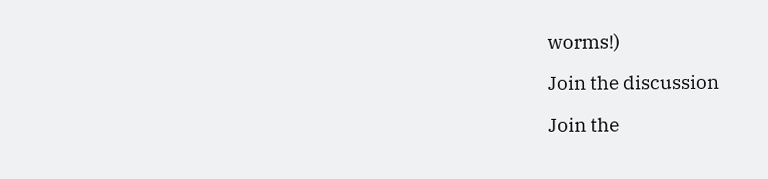worms!)

Join the discussion

Join the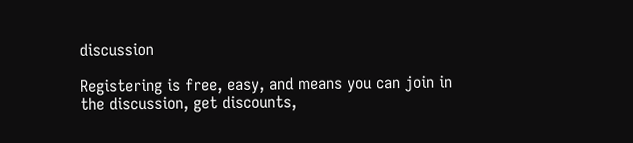discussion

Registering is free, easy, and means you can join in the discussion, get discounts,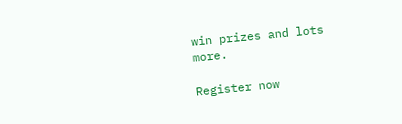win prizes and lots more.

Register now